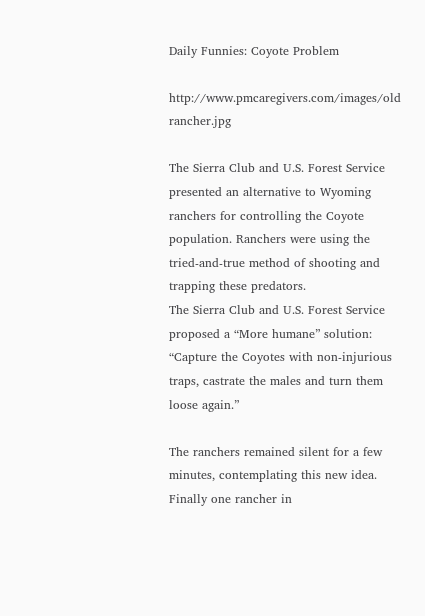Daily Funnies: Coyote Problem

http://www.pmcaregivers.com/images/old rancher.jpg

The Sierra Club and U.S. Forest Service presented an alternative to Wyoming ranchers for controlling the Coyote population. Ranchers were using the tried-and-true method of shooting and trapping these predators.
The Sierra Club and U.S. Forest Service proposed a “More humane” solution: “Capture the Coyotes with non-injurious traps, castrate the males and turn them loose again.”

The ranchers remained silent for a few minutes, contemplating this new idea.
Finally one rancher in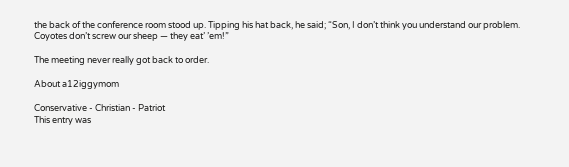the back of the conference room stood up. Tipping his hat back, he said; “Son, I don’t think you understand our problem. Coyotes don’t screw our sheep — they eat’ ’em!”

The meeting never really got back to order.

About a12iggymom

Conservative - Christian - Patriot
This entry was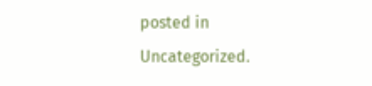posted in Uncategorized.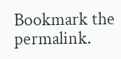Bookmark the permalink.